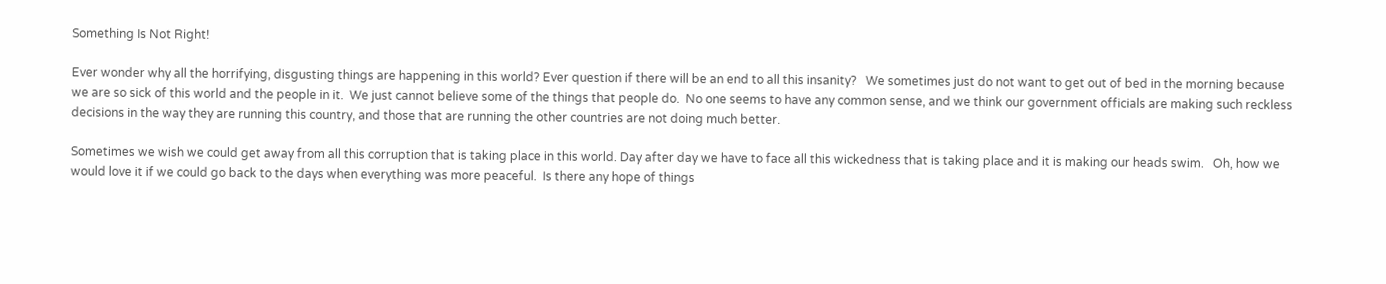Something Is Not Right!

Ever wonder why all the horrifying, disgusting things are happening in this world? Ever question if there will be an end to all this insanity?   We sometimes just do not want to get out of bed in the morning because we are so sick of this world and the people in it.  We just cannot believe some of the things that people do.  No one seems to have any common sense, and we think our government officials are making such reckless decisions in the way they are running this country, and those that are running the other countries are not doing much better.

Sometimes we wish we could get away from all this corruption that is taking place in this world. Day after day we have to face all this wickedness that is taking place and it is making our heads swim.   Oh, how we would love it if we could go back to the days when everything was more peaceful.  Is there any hope of things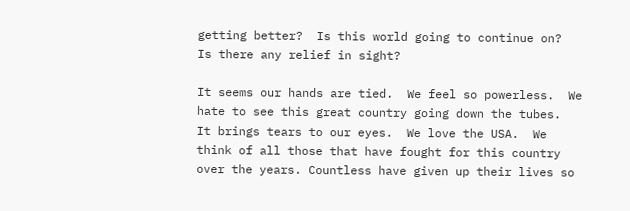getting better?  Is this world going to continue on?  Is there any relief in sight?

It seems our hands are tied.  We feel so powerless.  We hate to see this great country going down the tubes.  It brings tears to our eyes.  We love the USA.  We think of all those that have fought for this country over the years. Countless have given up their lives so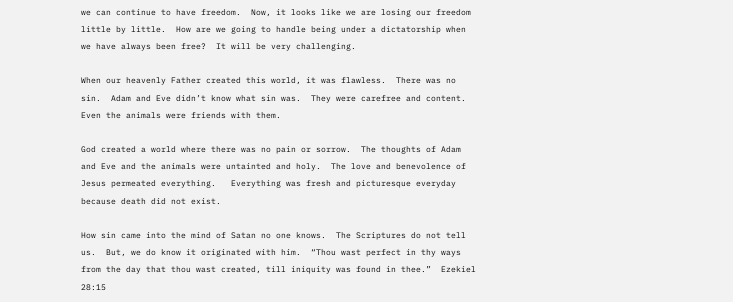we can continue to have freedom.  Now, it looks like we are losing our freedom little by little.  How are we going to handle being under a dictatorship when we have always been free?  It will be very challenging.

When our heavenly Father created this world, it was flawless.  There was no sin.  Adam and Eve didn’t know what sin was.  They were carefree and content.  Even the animals were friends with them.

God created a world where there was no pain or sorrow.  The thoughts of Adam and Eve and the animals were untainted and holy.  The love and benevolence of Jesus permeated everything.   Everything was fresh and picturesque everyday because death did not exist.

How sin came into the mind of Satan no one knows.  The Scriptures do not tell us.  But, we do know it originated with him.  “Thou wast perfect in thy ways from the day that thou wast created, till iniquity was found in thee.”  Ezekiel 28:15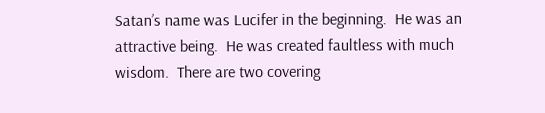Satan’s name was Lucifer in the beginning.  He was an attractive being.  He was created faultless with much wisdom.  There are two covering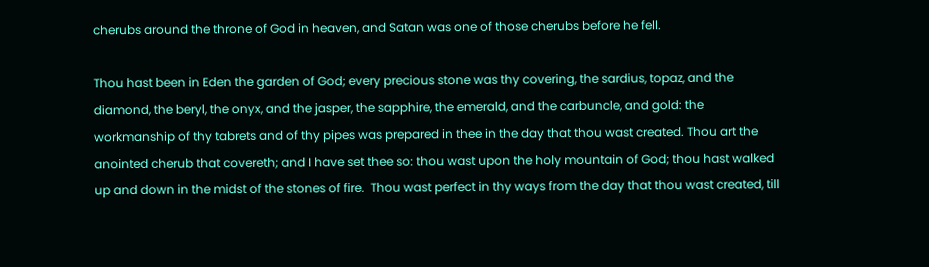cherubs around the throne of God in heaven, and Satan was one of those cherubs before he fell.

Thou hast been in Eden the garden of God; every precious stone was thy covering, the sardius, topaz, and the diamond, the beryl, the onyx, and the jasper, the sapphire, the emerald, and the carbuncle, and gold: the workmanship of thy tabrets and of thy pipes was prepared in thee in the day that thou wast created. Thou art the anointed cherub that covereth; and I have set thee so: thou wast upon the holy mountain of God; thou hast walked up and down in the midst of the stones of fire.  Thou wast perfect in thy ways from the day that thou wast created, till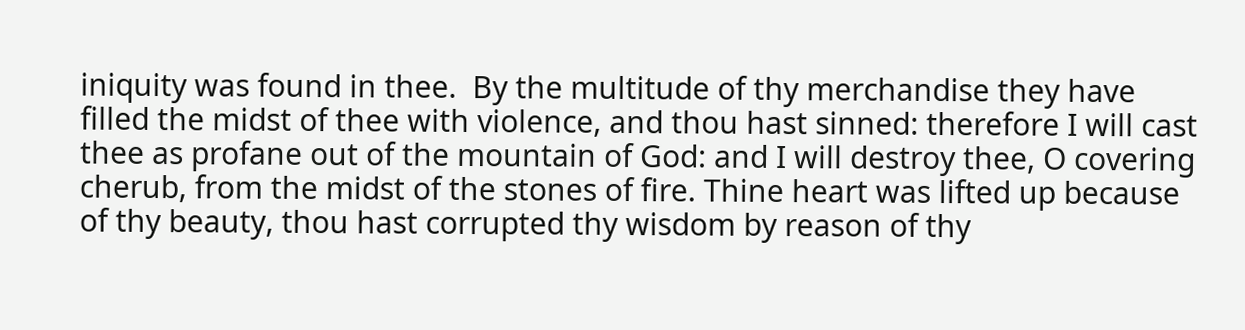iniquity was found in thee.  By the multitude of thy merchandise they have filled the midst of thee with violence, and thou hast sinned: therefore I will cast thee as profane out of the mountain of God: and I will destroy thee, O covering cherub, from the midst of the stones of fire. Thine heart was lifted up because of thy beauty, thou hast corrupted thy wisdom by reason of thy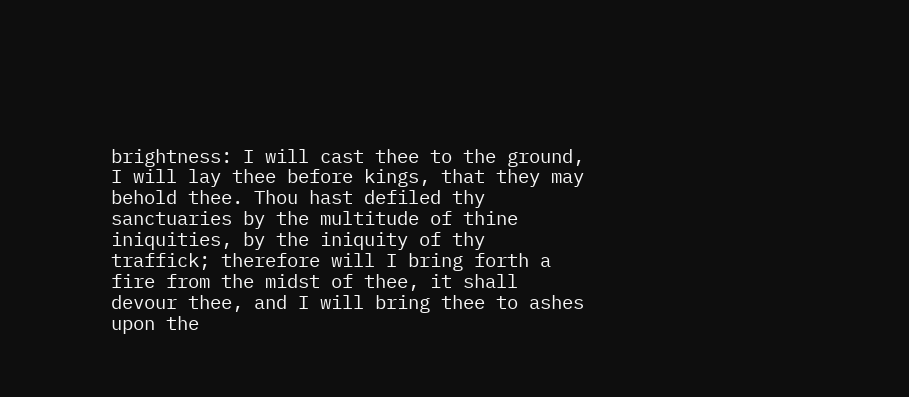brightness: I will cast thee to the ground, I will lay thee before kings, that they may behold thee. Thou hast defiled thy sanctuaries by the multitude of thine iniquities, by the iniquity of thy traffick; therefore will I bring forth a fire from the midst of thee, it shall devour thee, and I will bring thee to ashes upon the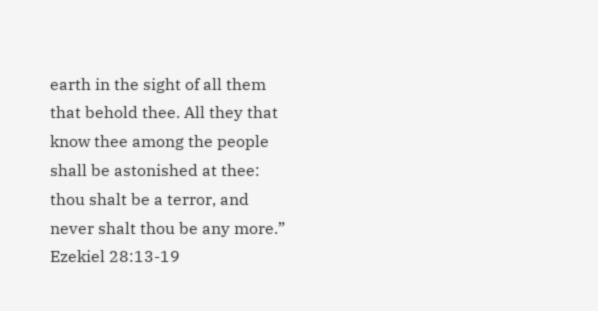earth in the sight of all them that behold thee. All they that know thee among the people shall be astonished at thee: thou shalt be a terror, and never shalt thou be any more.”  Ezekiel 28:13-19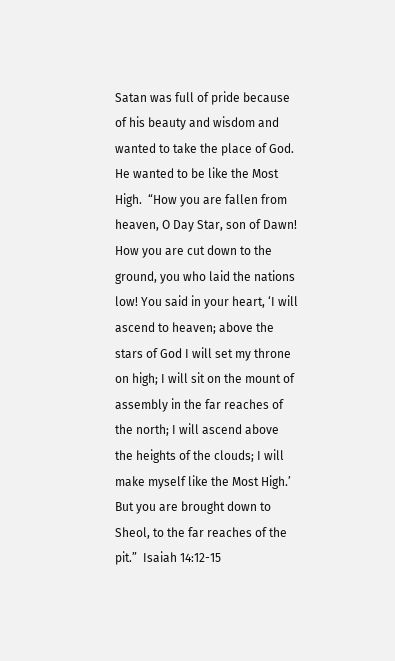Satan was full of pride because of his beauty and wisdom and wanted to take the place of God.  He wanted to be like the Most High.  “How you are fallen from heaven, O Day Star, son of Dawn! How you are cut down to the ground, you who laid the nations low! You said in your heart, ‘I will ascend to heaven; above the stars of God I will set my throne on high; I will sit on the mount of assembly in the far reaches of the north; I will ascend above the heights of the clouds; I will make myself like the Most High.’ But you are brought down to Sheol, to the far reaches of the pit.”  Isaiah 14:12-15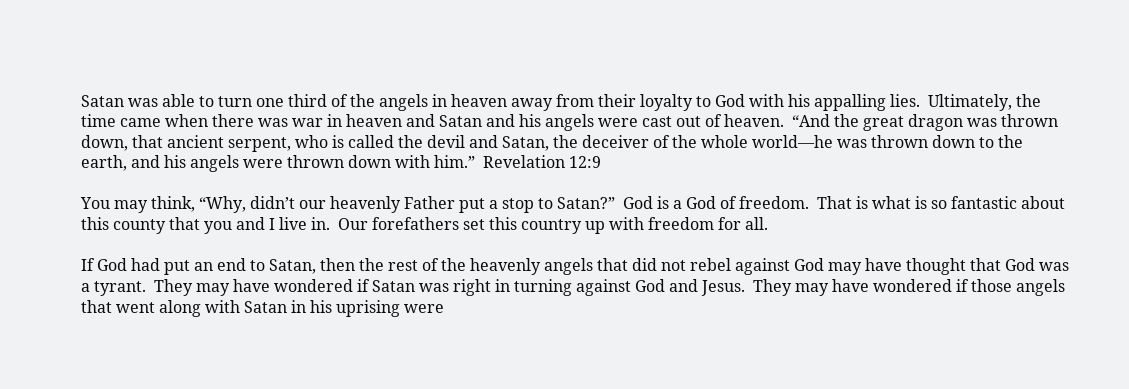Satan was able to turn one third of the angels in heaven away from their loyalty to God with his appalling lies.  Ultimately, the time came when there was war in heaven and Satan and his angels were cast out of heaven.  “And the great dragon was thrown down, that ancient serpent, who is called the devil and Satan, the deceiver of the whole world—he was thrown down to the earth, and his angels were thrown down with him.”  Revelation 12:9

You may think, “Why, didn’t our heavenly Father put a stop to Satan?”  God is a God of freedom.  That is what is so fantastic about this county that you and I live in.  Our forefathers set this country up with freedom for all.

If God had put an end to Satan, then the rest of the heavenly angels that did not rebel against God may have thought that God was a tyrant.  They may have wondered if Satan was right in turning against God and Jesus.  They may have wondered if those angels that went along with Satan in his uprising were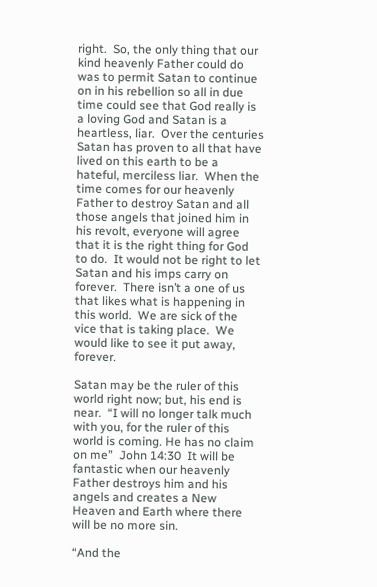right.  So, the only thing that our kind heavenly Father could do was to permit Satan to continue on in his rebellion so all in due time could see that God really is a loving God and Satan is a heartless, liar.  Over the centuries Satan has proven to all that have lived on this earth to be a hateful, merciless liar.  When the time comes for our heavenly Father to destroy Satan and all those angels that joined him in his revolt, everyone will agree that it is the right thing for God to do.  It would not be right to let Satan and his imps carry on forever.  There isn’t a one of us that likes what is happening in this world.  We are sick of the vice that is taking place.  We would like to see it put away, forever.

Satan may be the ruler of this world right now; but, his end is near.  “I will no longer talk much with you, for the ruler of this world is coming. He has no claim on me”  John 14:30  It will be fantastic when our heavenly Father destroys him and his angels and creates a New Heaven and Earth where there will be no more sin.

“And the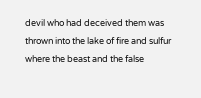devil who had deceived them was thrown into the lake of fire and sulfur where the beast and the false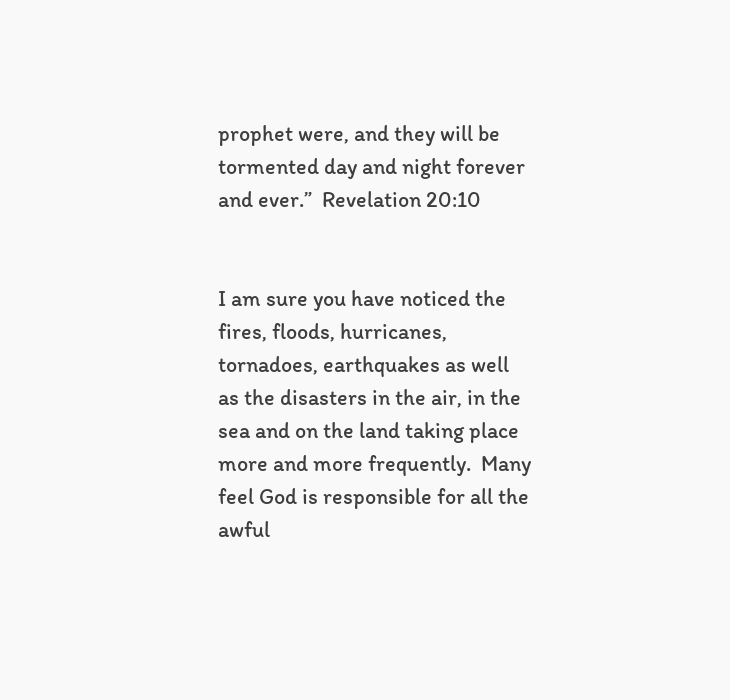prophet were, and they will be tormented day and night forever and ever.”  Revelation 20:10


I am sure you have noticed the fires, floods, hurricanes, tornadoes, earthquakes as well as the disasters in the air, in the sea and on the land taking place more and more frequently.  Many feel God is responsible for all the awful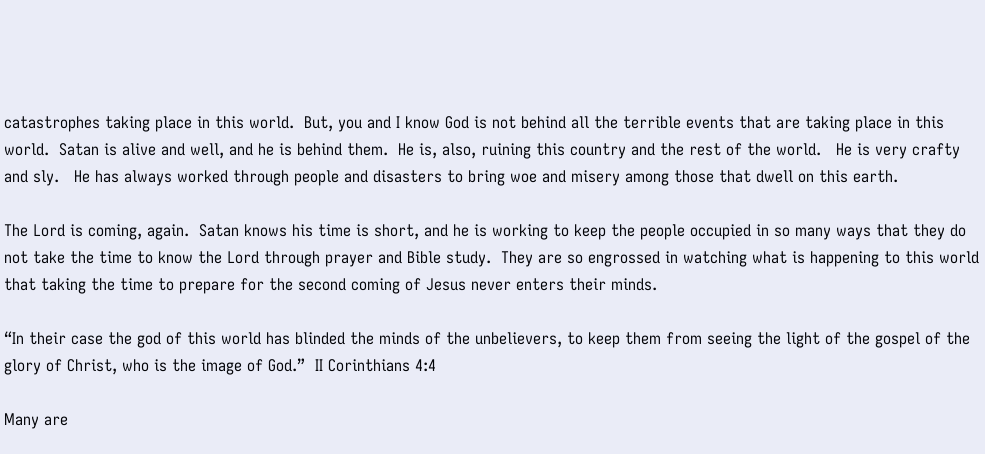catastrophes taking place in this world.  But, you and I know God is not behind all the terrible events that are taking place in this world.  Satan is alive and well, and he is behind them.  He is, also, ruining this country and the rest of the world.   He is very crafty and sly.   He has always worked through people and disasters to bring woe and misery among those that dwell on this earth.

The Lord is coming, again.  Satan knows his time is short, and he is working to keep the people occupied in so many ways that they do not take the time to know the Lord through prayer and Bible study.  They are so engrossed in watching what is happening to this world that taking the time to prepare for the second coming of Jesus never enters their minds.

“In their case the god of this world has blinded the minds of the unbelievers, to keep them from seeing the light of the gospel of the glory of Christ, who is the image of God.”  II Corinthians 4:4

Many are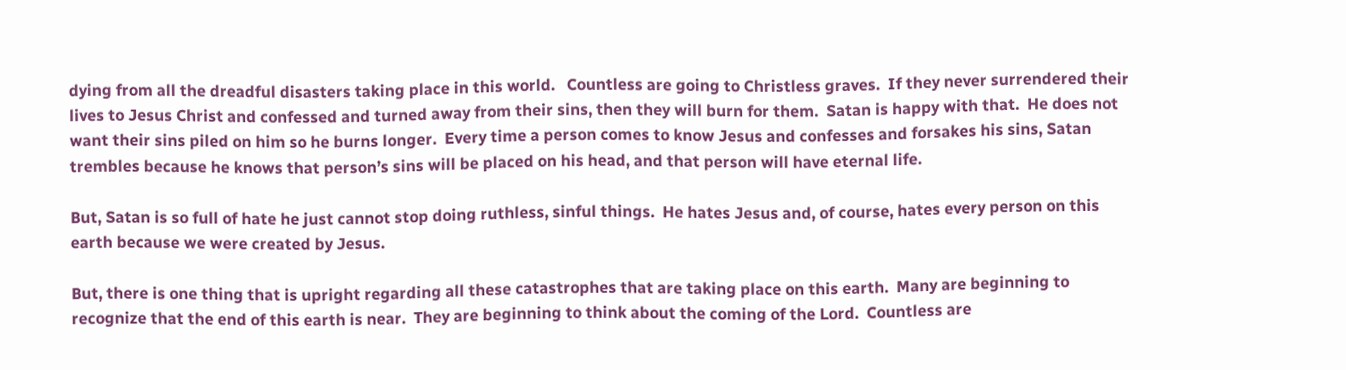dying from all the dreadful disasters taking place in this world.   Countless are going to Christless graves.  If they never surrendered their lives to Jesus Christ and confessed and turned away from their sins, then they will burn for them.  Satan is happy with that.  He does not want their sins piled on him so he burns longer.  Every time a person comes to know Jesus and confesses and forsakes his sins, Satan trembles because he knows that person’s sins will be placed on his head, and that person will have eternal life.

But, Satan is so full of hate he just cannot stop doing ruthless, sinful things.  He hates Jesus and, of course, hates every person on this earth because we were created by Jesus.

But, there is one thing that is upright regarding all these catastrophes that are taking place on this earth.  Many are beginning to recognize that the end of this earth is near.  They are beginning to think about the coming of the Lord.  Countless are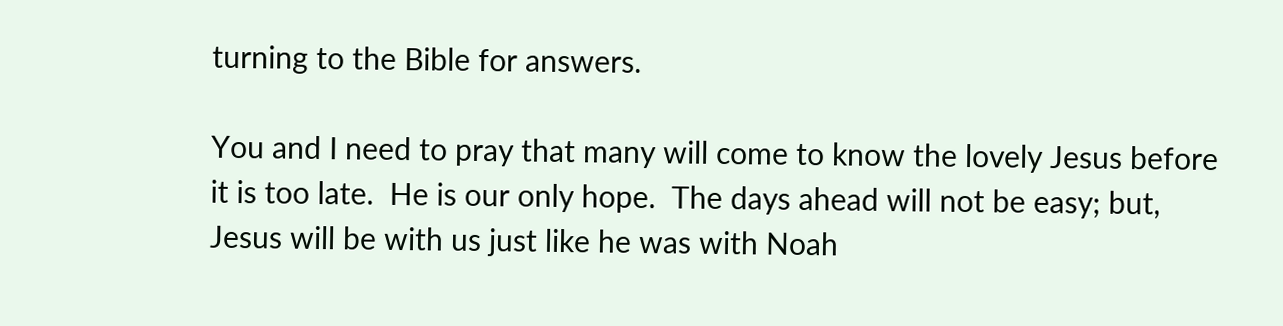turning to the Bible for answers.

You and I need to pray that many will come to know the lovely Jesus before it is too late.  He is our only hope.  The days ahead will not be easy; but, Jesus will be with us just like he was with Noah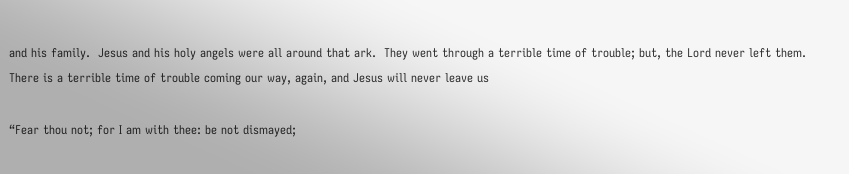and his family.  Jesus and his holy angels were all around that ark.  They went through a terrible time of trouble; but, the Lord never left them.  There is a terrible time of trouble coming our way, again, and Jesus will never leave us

“Fear thou not; for I am with thee: be not dismayed;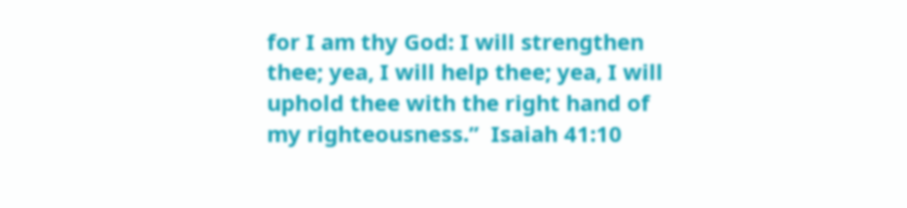for I am thy God: I will strengthen thee; yea, I will help thee; yea, I will uphold thee with the right hand of my righteousness.”  Isaiah 41:10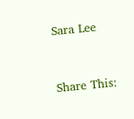Sara Lee


Share This: